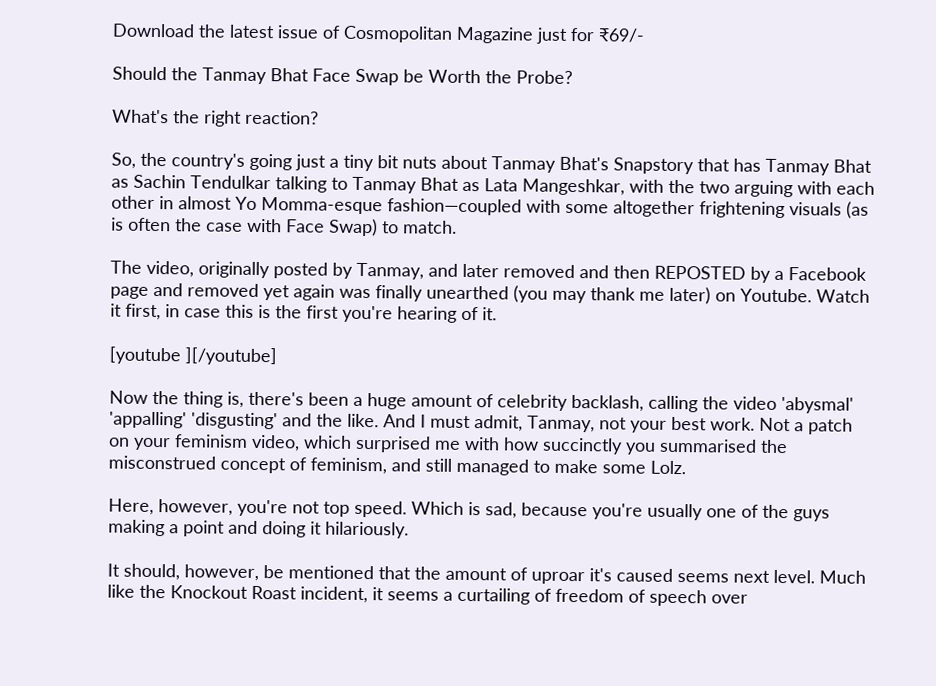Download the latest issue of Cosmopolitan Magazine just for ₹69/-

Should the Tanmay Bhat Face Swap be Worth the Probe?

What's the right reaction?

So, the country's going just a tiny bit nuts about Tanmay Bhat's Snapstory that has Tanmay Bhat as Sachin Tendulkar talking to Tanmay Bhat as Lata Mangeshkar, with the two arguing with each other in almost Yo Momma-esque fashion—coupled with some altogether frightening visuals (as is often the case with Face Swap) to match.

The video, originally posted by Tanmay, and later removed and then REPOSTED by a Facebook page and removed yet again was finally unearthed (you may thank me later) on Youtube. Watch it first, in case this is the first you're hearing of it.

[youtube ][/youtube]

Now the thing is, there's been a huge amount of celebrity backlash, calling the video 'abysmal' 'appalling' 'disgusting' and the like. And I must admit, Tanmay, not your best work. Not a patch on your feminism video, which surprised me with how succinctly you summarised the misconstrued concept of feminism, and still managed to make some Lolz.

Here, however, you're not top speed. Which is sad, because you're usually one of the guys making a point and doing it hilariously.

It should, however, be mentioned that the amount of uproar it's caused seems next level. Much like the Knockout Roast incident, it seems a curtailing of freedom of speech over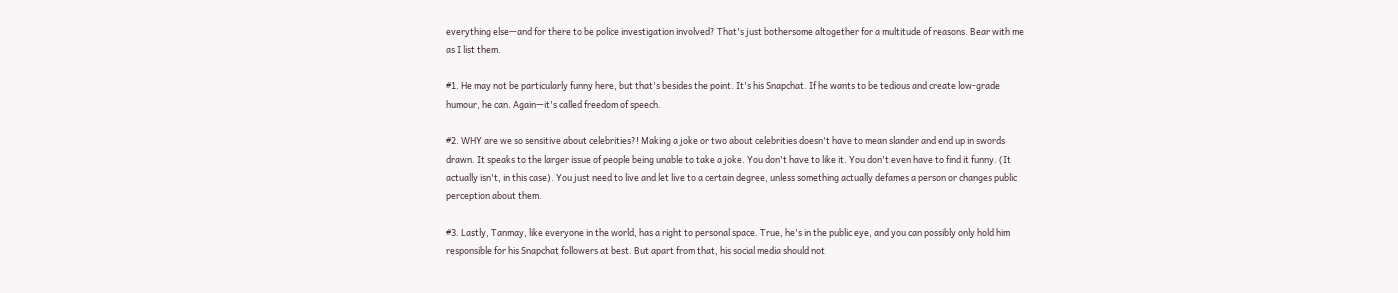everything else—and for there to be police investigation involved? That's just bothersome altogether for a multitude of reasons. Bear with me as I list them.

#1. He may not be particularly funny here, but that's besides the point. It's his Snapchat. If he wants to be tedious and create low-grade humour, he can. Again—it's called freedom of speech.

#2. WHY are we so sensitive about celebrities?! Making a joke or two about celebrities doesn't have to mean slander and end up in swords drawn. It speaks to the larger issue of people being unable to take a joke. You don't have to like it. You don't even have to find it funny. (It actually isn't, in this case). You just need to live and let live to a certain degree, unless something actually defames a person or changes public perception about them.

#3. Lastly, Tanmay, like everyone in the world, has a right to personal space. True, he's in the public eye, and you can possibly only hold him responsible for his Snapchat followers at best. But apart from that, his social media should not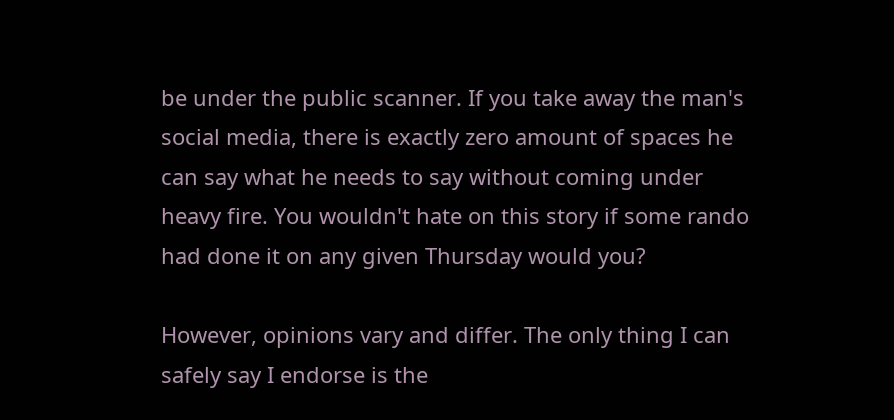be under the public scanner. If you take away the man's social media, there is exactly zero amount of spaces he can say what he needs to say without coming under heavy fire. You wouldn't hate on this story if some rando had done it on any given Thursday would you?

However, opinions vary and differ. The only thing I can safely say I endorse is the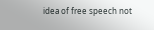idea of free speech not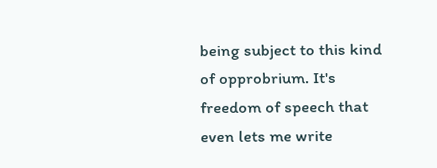being subject to this kind of opprobrium. It's freedom of speech that even lets me write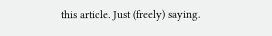this article. Just (freely) saying.